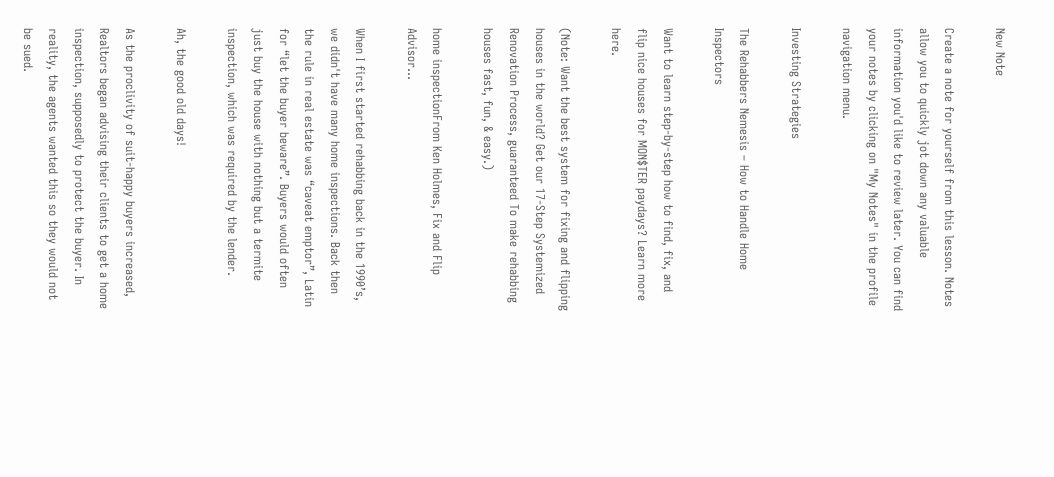New Note

Create a note for yourself from this lesson. Notes allow you to quickly jot down any valuable information you'd like to review later. You can find your notes by clicking on "My Notes" in the profile navigation menu.

Investing Strategies

The Rehabbers Nemesis – How to Handle Home Inspectors

Want to learn step-by-step how to find, fix, and flip nice houses for MON$TER paydays? Learn more here.

(Note: Want the best system for fixing and flipping houses in the world? Get our 17-Step Systemized Renovation Process, guaranteed To make rehabbing houses fast, fun, & easy.)

home inspectionFrom Ken Holmes, Fix and Flip Advisor…

When I first started rehabbing back in the 1990’s, we didn't have many home inspections. Back then the rule in real estate was “caveat emptor”, Latin for “let the buyer beware”. Buyers would often just buy the house with nothing but a termite inspection, which was required by the lender.

Ah, the good old days!

As the proclivity of suit-happy buyers increased, Realtors began advising their clients to get a home inspection, supposedly to protect the buyer. In reality, the agents wanted this so they would not be sued.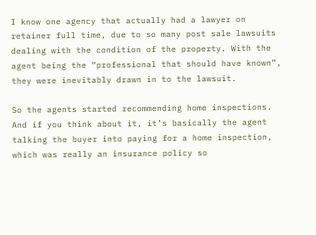I know one agency that actually had a lawyer on retainer full time, due to so many post sale lawsuits dealing with the condition of the property. With the agent being the “professional that should have known”, they were inevitably drawn in to the lawsuit.

So the agents started recommending home inspections. And if you think about it, it’s basically the agent talking the buyer into paying for a home inspection, which was really an insurance policy so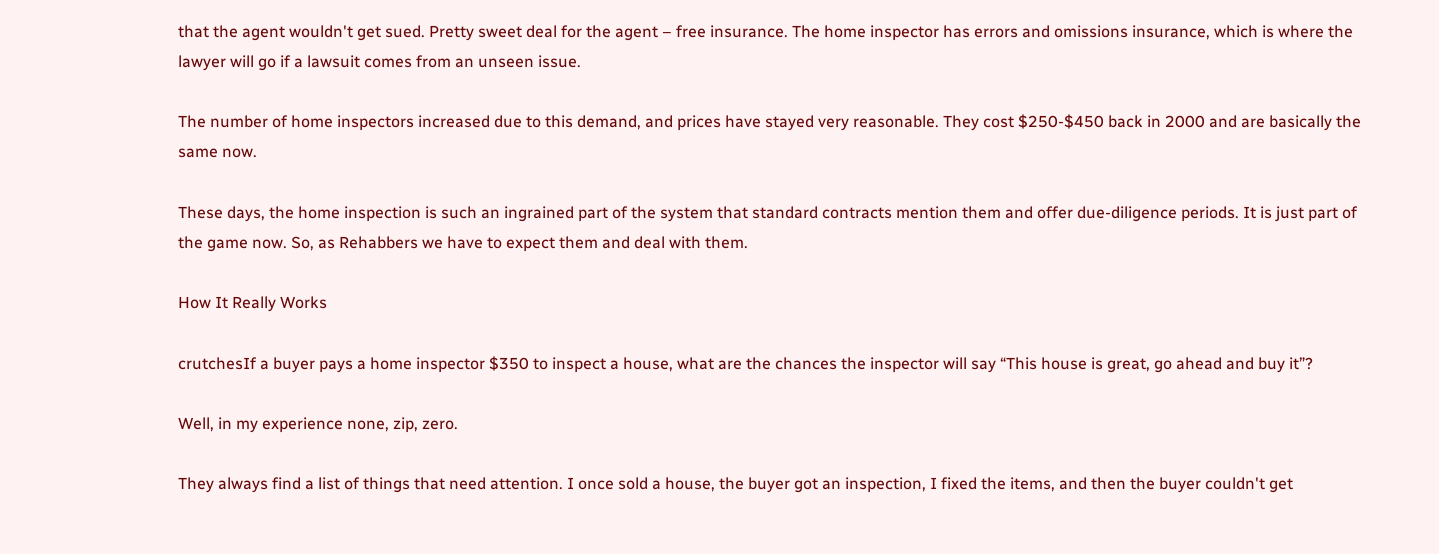that the agent wouldn't get sued. Pretty sweet deal for the agent – free insurance. The home inspector has errors and omissions insurance, which is where the lawyer will go if a lawsuit comes from an unseen issue.

The number of home inspectors increased due to this demand, and prices have stayed very reasonable. They cost $250-$450 back in 2000 and are basically the same now.

These days, the home inspection is such an ingrained part of the system that standard contracts mention them and offer due-diligence periods. It is just part of the game now. So, as Rehabbers we have to expect them and deal with them.

How It Really Works

crutchesIf a buyer pays a home inspector $350 to inspect a house, what are the chances the inspector will say “This house is great, go ahead and buy it”?

Well, in my experience none, zip, zero.

They always find a list of things that need attention. I once sold a house, the buyer got an inspection, I fixed the items, and then the buyer couldn't get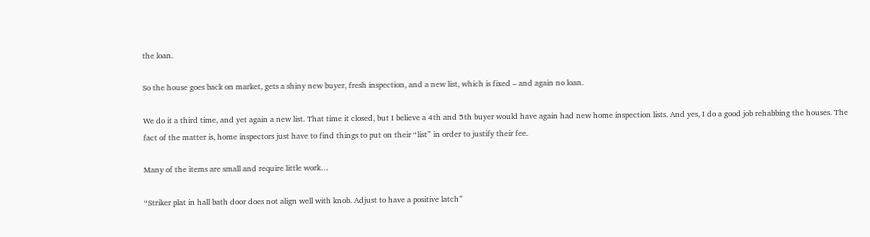the loan.

So the house goes back on market, gets a shiny new buyer, fresh inspection, and a new list, which is fixed – and again no loan.

We do it a third time, and yet again a new list. That time it closed, but I believe a 4th and 5th buyer would have again had new home inspection lists. And yes, I do a good job rehabbing the houses. The fact of the matter is, home inspectors just have to find things to put on their “list” in order to justify their fee.

Many of the items are small and require little work…

“Striker plat in hall bath door does not align well with knob. Adjust to have a positive latch”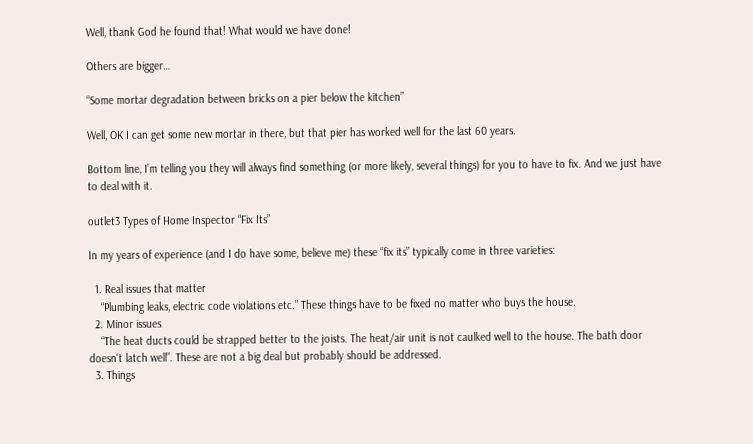Well, thank God he found that! What would we have done!

Others are bigger…

“Some mortar degradation between bricks on a pier below the kitchen”

Well, OK I can get some new mortar in there, but that pier has worked well for the last 60 years.

Bottom line, I’m telling you they will always find something (or more likely, several things) for you to have to fix. And we just have to deal with it.

outlet3 Types of Home Inspector “Fix Its”

In my years of experience (and I do have some, believe me) these “fix its” typically come in three varieties:

  1. Real issues that matter
    “Plumbing leaks, electric code violations etc.” These things have to be fixed no matter who buys the house.
  2. Minor issues
    “The heat ducts could be strapped better to the joists. The heat/air unit is not caulked well to the house. The bath door doesn't latch well”. These are not a big deal but probably should be addressed.
  3. Things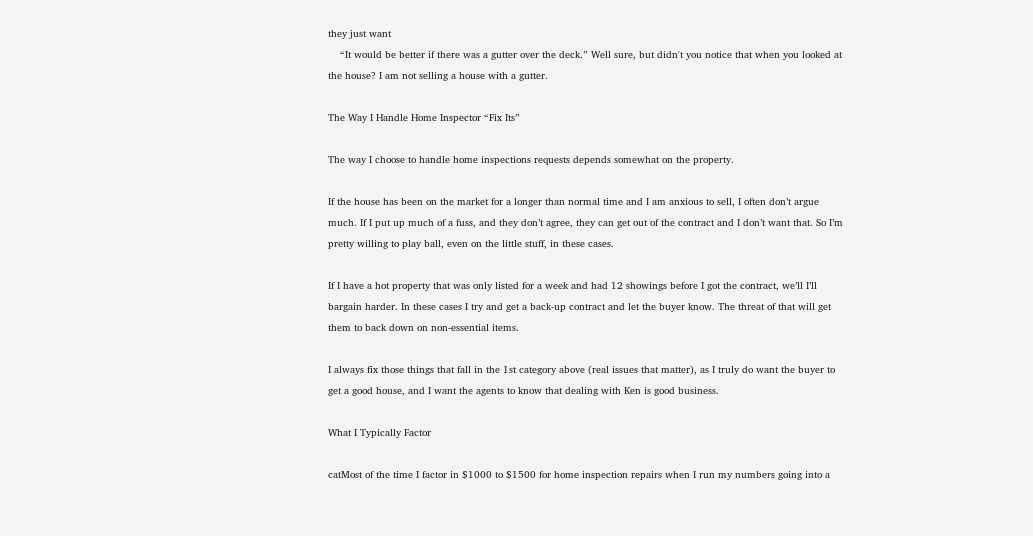they just want
    “It would be better if there was a gutter over the deck.” Well sure, but didn't you notice that when you looked at the house? I am not selling a house with a gutter.

The Way I Handle Home Inspector “Fix Its”

The way I choose to handle home inspections requests depends somewhat on the property.

If the house has been on the market for a longer than normal time and I am anxious to sell, I often don’t argue much. If I put up much of a fuss, and they don’t agree, they can get out of the contract and I don’t want that. So I’m pretty willing to play ball, even on the little stuff, in these cases.

If I have a hot property that was only listed for a week and had 12 showings before I got the contract, we’ll I’ll bargain harder. In these cases I try and get a back-up contract and let the buyer know. The threat of that will get them to back down on non-essential items.

I always fix those things that fall in the 1st category above (real issues that matter), as I truly do want the buyer to get a good house, and I want the agents to know that dealing with Ken is good business.

What I Typically Factor

catMost of the time I factor in $1000 to $1500 for home inspection repairs when I run my numbers going into a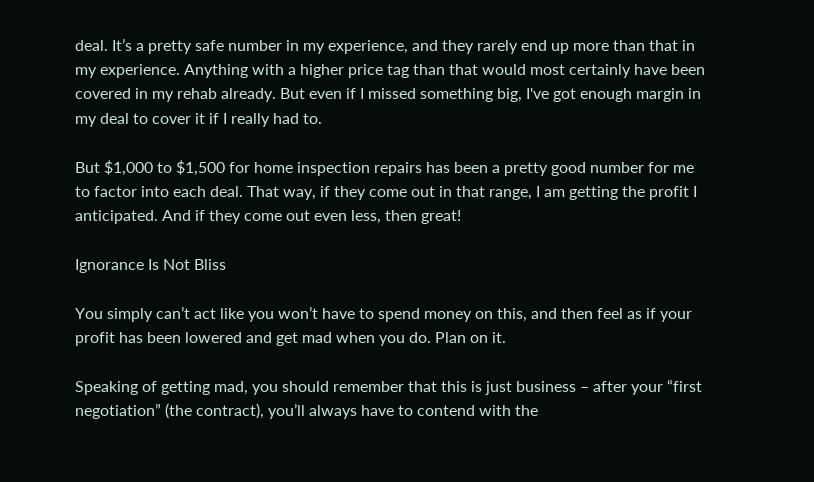deal. It’s a pretty safe number in my experience, and they rarely end up more than that in my experience. Anything with a higher price tag than that would most certainly have been covered in my rehab already. But even if I missed something big, I've got enough margin in my deal to cover it if I really had to.

But $1,000 to $1,500 for home inspection repairs has been a pretty good number for me to factor into each deal. That way, if they come out in that range, I am getting the profit I anticipated. And if they come out even less, then great!

Ignorance Is Not Bliss

You simply can’t act like you won’t have to spend money on this, and then feel as if your profit has been lowered and get mad when you do. Plan on it.

Speaking of getting mad, you should remember that this is just business – after your “first negotiation” (the contract), you’ll always have to contend with the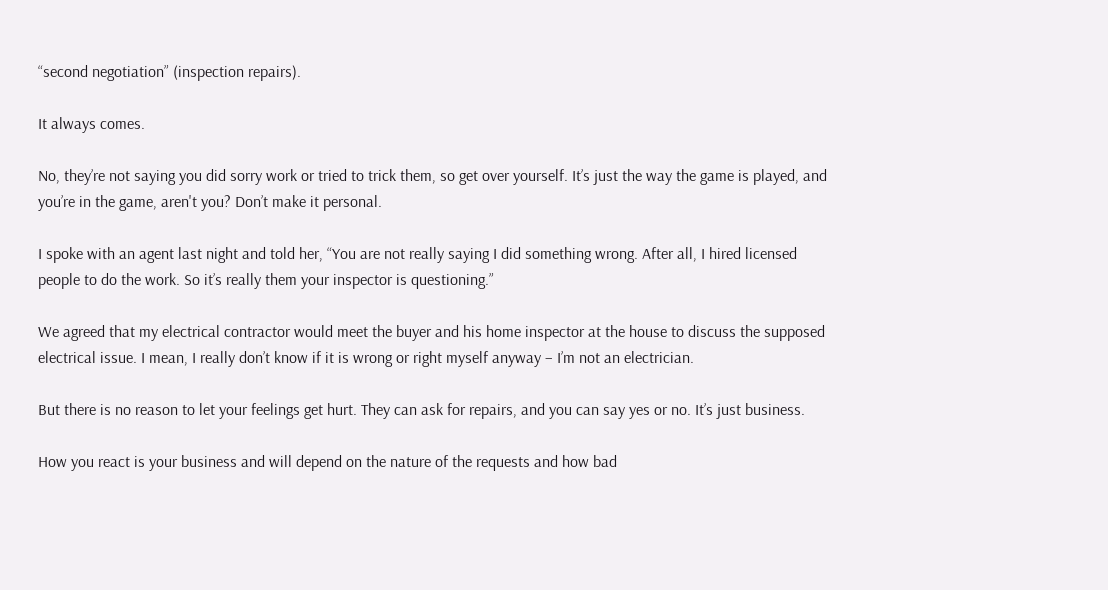“second negotiation” (inspection repairs).

It always comes.

No, they’re not saying you did sorry work or tried to trick them, so get over yourself. It’s just the way the game is played, and you’re in the game, aren't you? Don’t make it personal.

I spoke with an agent last night and told her, “You are not really saying I did something wrong. After all, I hired licensed people to do the work. So it’s really them your inspector is questioning.”

We agreed that my electrical contractor would meet the buyer and his home inspector at the house to discuss the supposed electrical issue. I mean, I really don’t know if it is wrong or right myself anyway – I’m not an electrician.

But there is no reason to let your feelings get hurt. They can ask for repairs, and you can say yes or no. It’s just business.

How you react is your business and will depend on the nature of the requests and how bad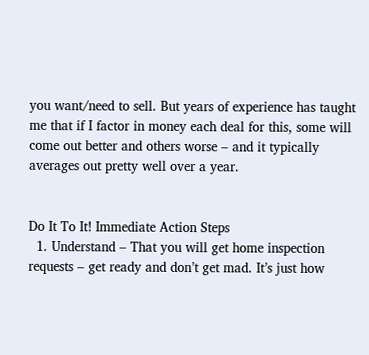you want/need to sell. But years of experience has taught me that if I factor in money each deal for this, some will come out better and others worse – and it typically averages out pretty well over a year.


Do It To It! Immediate Action Steps
  1. Understand – That you will get home inspection requests – get ready and don’t get mad. It’s just how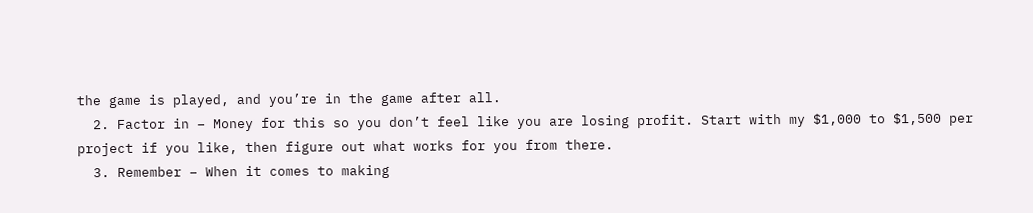the game is played, and you’re in the game after all.
  2. Factor in – Money for this so you don’t feel like you are losing profit. Start with my $1,000 to $1,500 per project if you like, then figure out what works for you from there.
  3. Remember – When it comes to making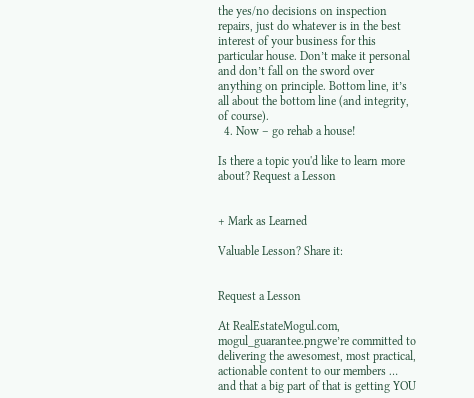the yes/no decisions on inspection repairs, just do whatever is in the best interest of your business for this particular house. Don’t make it personal and don’t fall on the sword over anything on principle. Bottom line, it’s all about the bottom line (and integrity, of course).
  4. Now – go rehab a house!

Is there a topic you'd like to learn more about? Request a Lesson


+ Mark as Learned

Valuable Lesson? Share it:


Request a Lesson

At RealEstateMogul.com, mogul_guarantee.pngwe’re committed to delivering the awesomest, most practical, actionable content to our members … and that a big part of that is getting YOU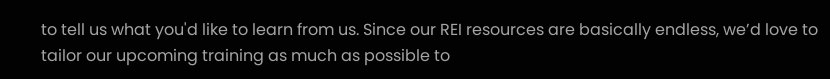to tell us what you'd like to learn from us. Since our REI resources are basically endless, we’d love to tailor our upcoming training as much as possible to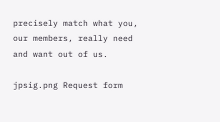precisely match what you, our members, really need and want out of us.

jpsig.png Request form